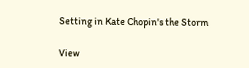Setting in Kate Chopin's the Storm

View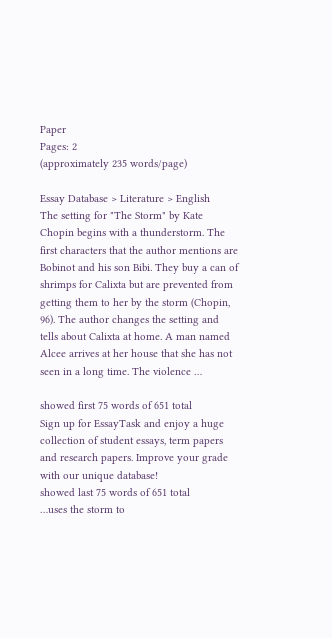Paper
Pages: 2
(approximately 235 words/page)

Essay Database > Literature > English
The setting for "The Storm" by Kate Chopin begins with a thunderstorm. The first characters that the author mentions are Bobinot and his son Bibi. They buy a can of shrimps for Calixta but are prevented from getting them to her by the storm (Chopin, 96). The author changes the setting and tells about Calixta at home. A man named Alcee arrives at her house that she has not seen in a long time. The violence …

showed first 75 words of 651 total
Sign up for EssayTask and enjoy a huge collection of student essays, term papers and research papers. Improve your grade with our unique database!
showed last 75 words of 651 total
…uses the storm to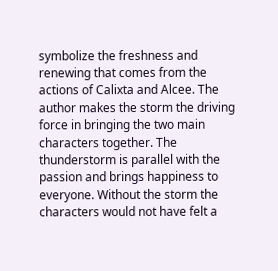symbolize the freshness and renewing that comes from the actions of Calixta and Alcee. The author makes the storm the driving force in bringing the two main characters together. The thunderstorm is parallel with the passion and brings happiness to everyone. Without the storm the characters would not have felt a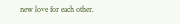new love for each other.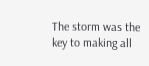The storm was the key to making all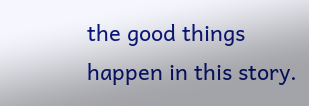the good things happen in this story.